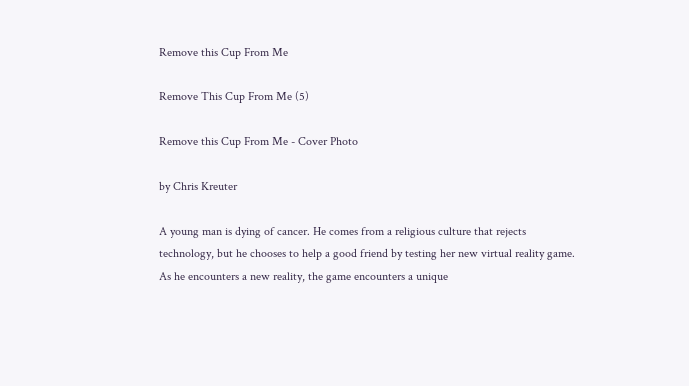Remove this Cup From Me

Remove This Cup From Me (5)

Remove this Cup From Me - Cover Photo

by Chris Kreuter

A young man is dying of cancer. He comes from a religious culture that rejects technology, but he chooses to help a good friend by testing her new virtual reality game. As he encounters a new reality, the game encounters a unique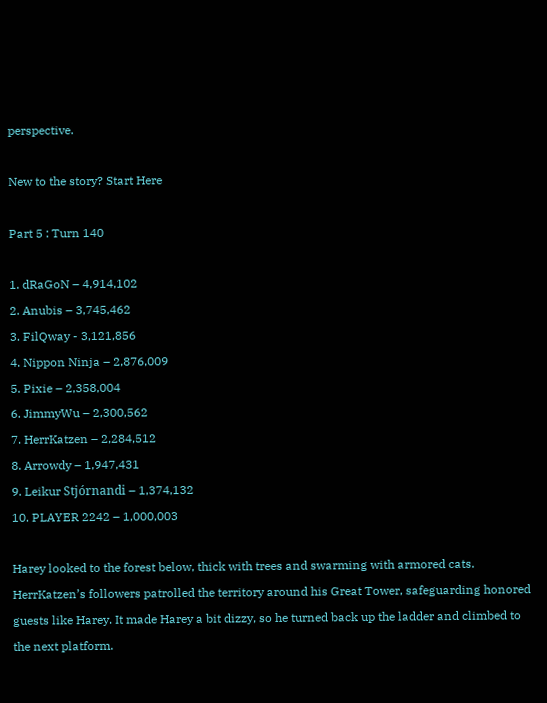perspective.

New to the story? Start Here

Part 5 : Turn 140

1. dRaGoN – 4,914,102
2. Anubis – 3,745,462
3. FilQway - 3,121,856
4. Nippon Ninja – 2,876,009
5. Pixie – 2,358,004
6. JimmyWu – 2,300,562
7. HerrKatzen – 2,284,512
8. Arrowdy – 1,947,431
9. Leikur Stjórnandi – 1,374,132
10. PLAYER 2242 – 1,000,003

Harey looked to the forest below, thick with trees and swarming with armored cats. HerrKatzen’s followers patrolled the territory around his Great Tower, safeguarding honored guests like Harey. It made Harey a bit dizzy, so he turned back up the ladder and climbed to the next platform.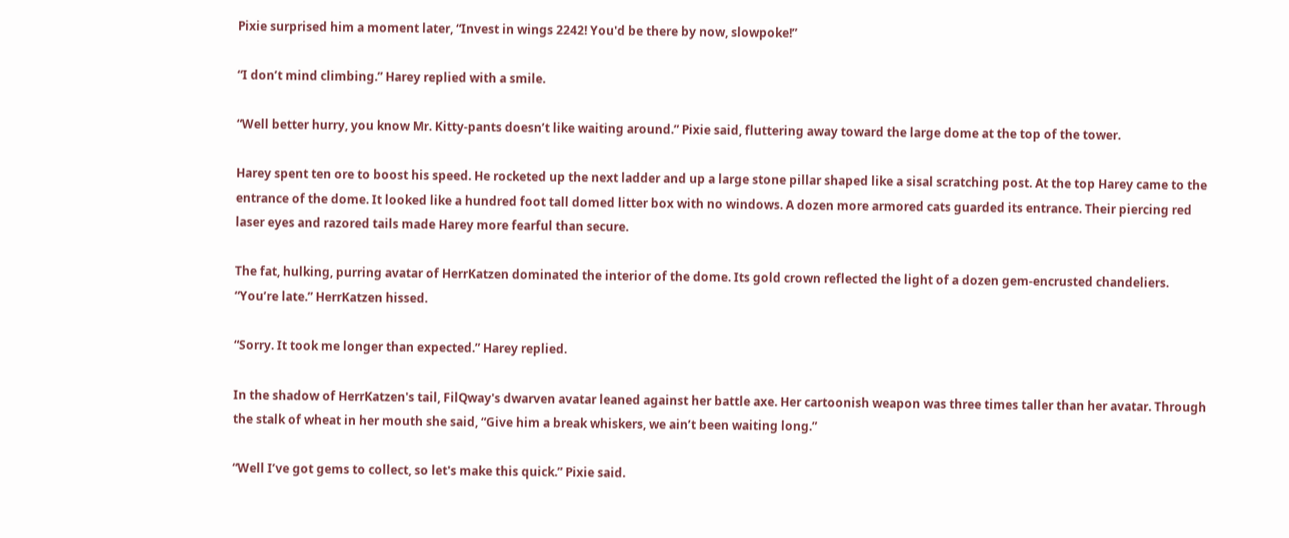Pixie surprised him a moment later, “Invest in wings 2242! You'd be there by now, slowpoke!”

“I don’t mind climbing.” Harey replied with a smile.

“Well better hurry, you know Mr. Kitty-pants doesn’t like waiting around.” Pixie said, fluttering away toward the large dome at the top of the tower.

Harey spent ten ore to boost his speed. He rocketed up the next ladder and up a large stone pillar shaped like a sisal scratching post. At the top Harey came to the entrance of the dome. It looked like a hundred foot tall domed litter box with no windows. A dozen more armored cats guarded its entrance. Their piercing red laser eyes and razored tails made Harey more fearful than secure.

The fat, hulking, purring avatar of HerrKatzen dominated the interior of the dome. Its gold crown reflected the light of a dozen gem-encrusted chandeliers.
“You’re late.” HerrKatzen hissed.

“Sorry. It took me longer than expected.” Harey replied.

In the shadow of HerrKatzen's tail, FilQway's dwarven avatar leaned against her battle axe. Her cartoonish weapon was three times taller than her avatar. Through the stalk of wheat in her mouth she said, “Give him a break whiskers, we ain’t been waiting long.”

“Well I’ve got gems to collect, so let's make this quick.” Pixie said.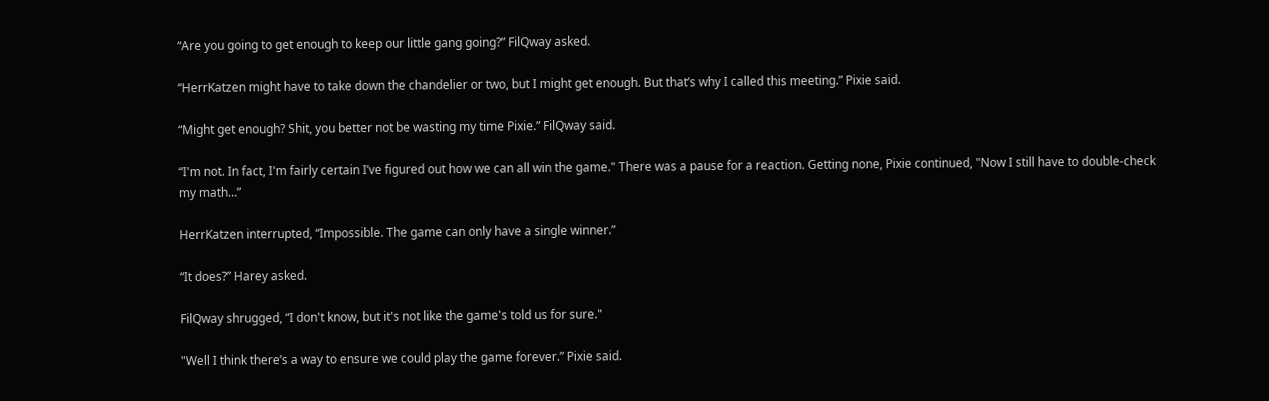“Are you going to get enough to keep our little gang going?” FilQway asked.

“HerrKatzen might have to take down the chandelier or two, but I might get enough. But that’s why I called this meeting.” Pixie said.

“Might get enough? Shit, you better not be wasting my time Pixie.” FilQway said.

“I'm not. In fact, I'm fairly certain I’ve figured out how we can all win the game." There was a pause for a reaction. Getting none, Pixie continued, "Now I still have to double-check my math…”

HerrKatzen interrupted, “Impossible. The game can only have a single winner.”

“It does?” Harey asked.

FilQway shrugged, “I don't know, but it's not like the game's told us for sure."

"Well I think there’s a way to ensure we could play the game forever.” Pixie said.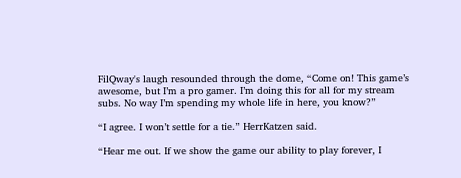FilQway's laugh resounded through the dome, “Come on! This game’s awesome, but I’m a pro gamer. I’m doing this for all for my stream subs. No way I’m spending my whole life in here, you know?”

“I agree. I won’t settle for a tie.” HerrKatzen said.

“Hear me out. If we show the game our ability to play forever, I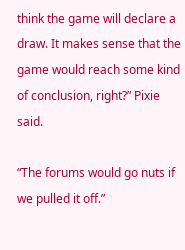think the game will declare a draw. It makes sense that the game would reach some kind of conclusion, right?” Pixie said.

“The forums would go nuts if we pulled it off.”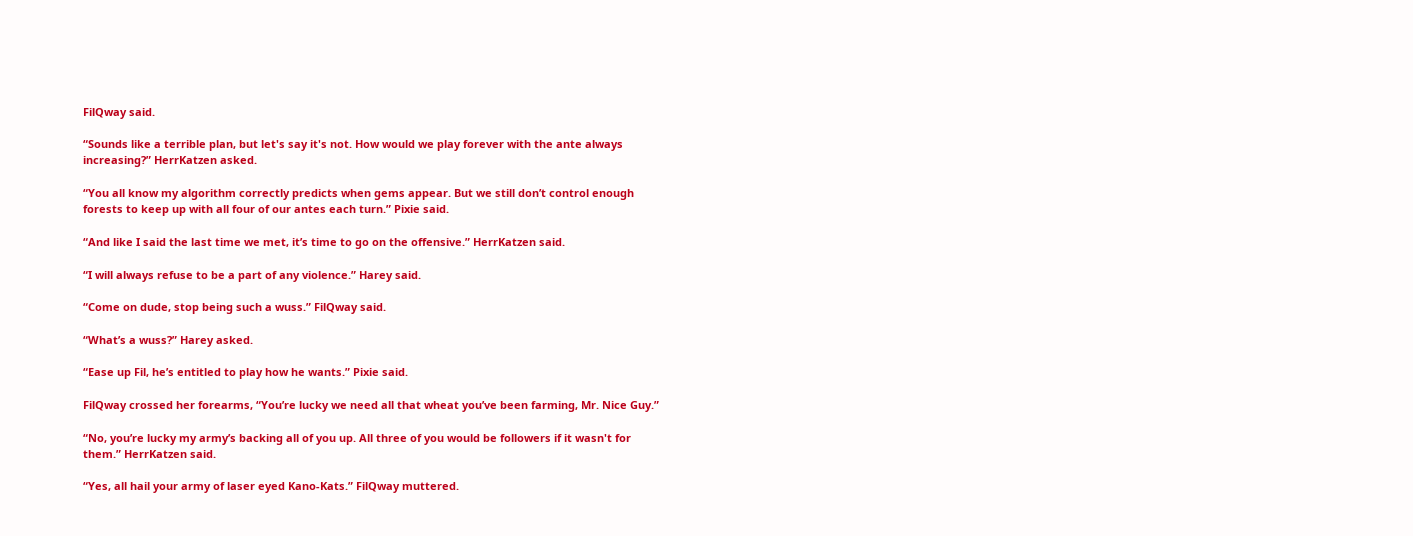FilQway said.

“Sounds like a terrible plan, but let's say it's not. How would we play forever with the ante always increasing?” HerrKatzen asked.

“You all know my algorithm correctly predicts when gems appear. But we still don’t control enough forests to keep up with all four of our antes each turn.” Pixie said.

“And like I said the last time we met, it’s time to go on the offensive.” HerrKatzen said.

“I will always refuse to be a part of any violence.” Harey said.

“Come on dude, stop being such a wuss.” FilQway said.

“What’s a wuss?” Harey asked.

“Ease up Fil, he’s entitled to play how he wants.” Pixie said.

FilQway crossed her forearms, “You’re lucky we need all that wheat you’ve been farming, Mr. Nice Guy.”

“No, you’re lucky my army’s backing all of you up. All three of you would be followers if it wasn't for them.” HerrKatzen said.

“Yes, all hail your army of laser eyed Kano-Kats.” FilQway muttered.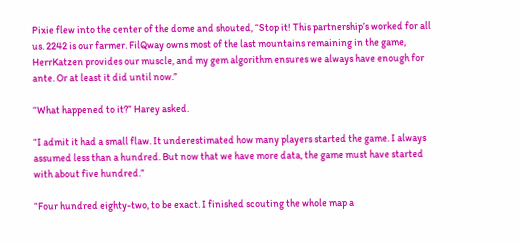Pixie flew into the center of the dome and shouted, “Stop it! This partnership’s worked for all us. 2242 is our farmer. FilQway owns most of the last mountains remaining in the game, HerrKatzen provides our muscle, and my gem algorithm ensures we always have enough for ante. Or at least it did until now.”

“What happened to it?” Harey asked.

“I admit it had a small flaw. It underestimated how many players started the game. I always assumed less than a hundred. But now that we have more data, the game must have started with about five hundred.”

“Four hundred eighty-two, to be exact. I finished scouting the whole map a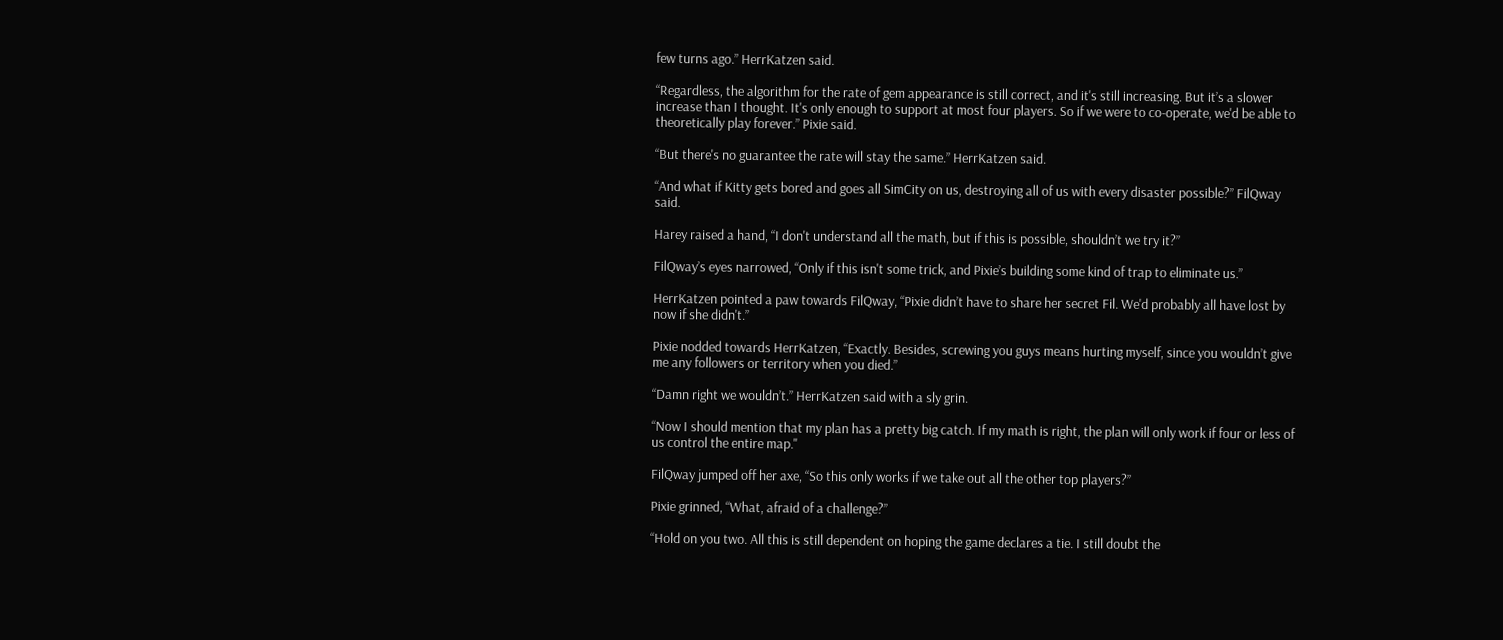few turns ago.” HerrKatzen said.

“Regardless, the algorithm for the rate of gem appearance is still correct, and it's still increasing. But it’s a slower increase than I thought. It's only enough to support at most four players. So if we were to co-operate, we'd be able to theoretically play forever.” Pixie said.

“But there's no guarantee the rate will stay the same.” HerrKatzen said.

“And what if Kitty gets bored and goes all SimCity on us, destroying all of us with every disaster possible?” FilQway said.

Harey raised a hand, “I don't understand all the math, but if this is possible, shouldn’t we try it?”

FilQway’s eyes narrowed, “Only if this isn't some trick, and Pixie’s building some kind of trap to eliminate us.”

HerrKatzen pointed a paw towards FilQway, “Pixie didn’t have to share her secret Fil. We'd probably all have lost by now if she didn't.”

Pixie nodded towards HerrKatzen, “Exactly. Besides, screwing you guys means hurting myself, since you wouldn’t give me any followers or territory when you died.”

“Damn right we wouldn’t.” HerrKatzen said with a sly grin.

“Now I should mention that my plan has a pretty big catch. If my math is right, the plan will only work if four or less of us control the entire map."

FilQway jumped off her axe, “So this only works if we take out all the other top players?”

Pixie grinned, “What, afraid of a challenge?”

“Hold on you two. All this is still dependent on hoping the game declares a tie. I still doubt the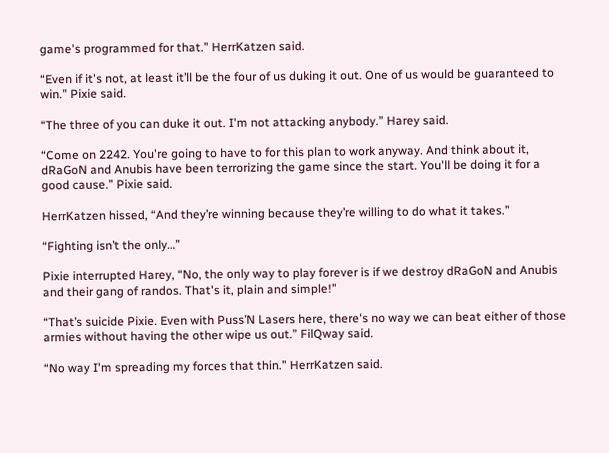game's programmed for that.” HerrKatzen said.

“Even if it's not, at least it’ll be the four of us duking it out. One of us would be guaranteed to win.” Pixie said.

“The three of you can duke it out. I'm not attacking anybody.” Harey said.

“Come on 2242. You're going to have to for this plan to work anyway. And think about it, dRaGoN and Anubis have been terrorizing the game since the start. You'll be doing it for a good cause.” Pixie said.

HerrKatzen hissed, “And they’re winning because they’re willing to do what it takes.”

“Fighting isn’t the only…”

Pixie interrupted Harey, “No, the only way to play forever is if we destroy dRaGoN and Anubis and their gang of randos. That's it, plain and simple!”

“That’s suicide Pixie. Even with Puss’N Lasers here, there's no way we can beat either of those armies without having the other wipe us out.” FilQway said.

“No way I'm spreading my forces that thin.” HerrKatzen said.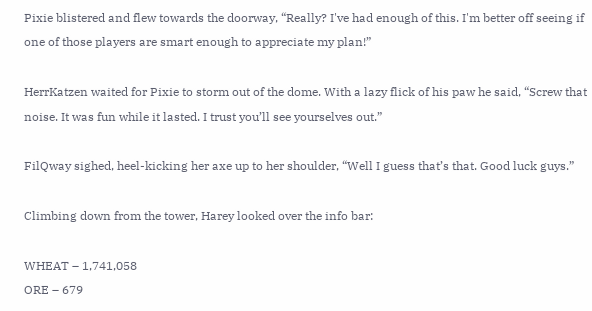Pixie blistered and flew towards the doorway, “Really? I've had enough of this. I'm better off seeing if one of those players are smart enough to appreciate my plan!”

HerrKatzen waited for Pixie to storm out of the dome. With a lazy flick of his paw he said, “Screw that noise. It was fun while it lasted. I trust you’ll see yourselves out.”

FilQway sighed, heel-kicking her axe up to her shoulder, “Well I guess that’s that. Good luck guys.”

Climbing down from the tower, Harey looked over the info bar:

WHEAT – 1,741,058
ORE – 679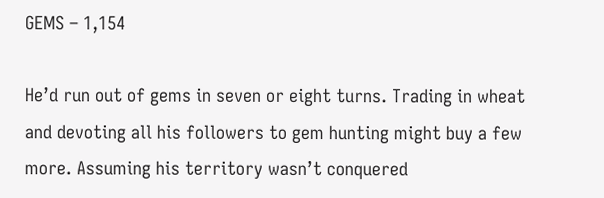GEMS – 1,154

He’d run out of gems in seven or eight turns. Trading in wheat and devoting all his followers to gem hunting might buy a few more. Assuming his territory wasn’t conquered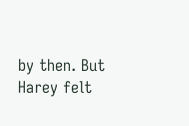by then. But Harey felt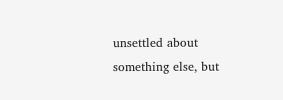unsettled about something else, but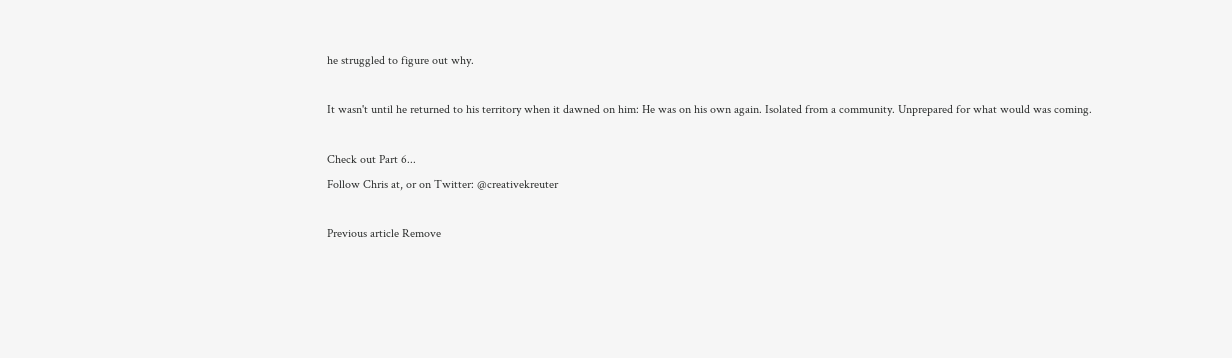he struggled to figure out why.

It wasn't until he returned to his territory when it dawned on him: He was on his own again. Isolated from a community. Unprepared for what would was coming.

Check out Part 6...
Follow Chris at, or on Twitter: @creativekreuter

Previous article Remove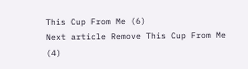This Cup From Me (6)
Next article Remove This Cup From Me (4)